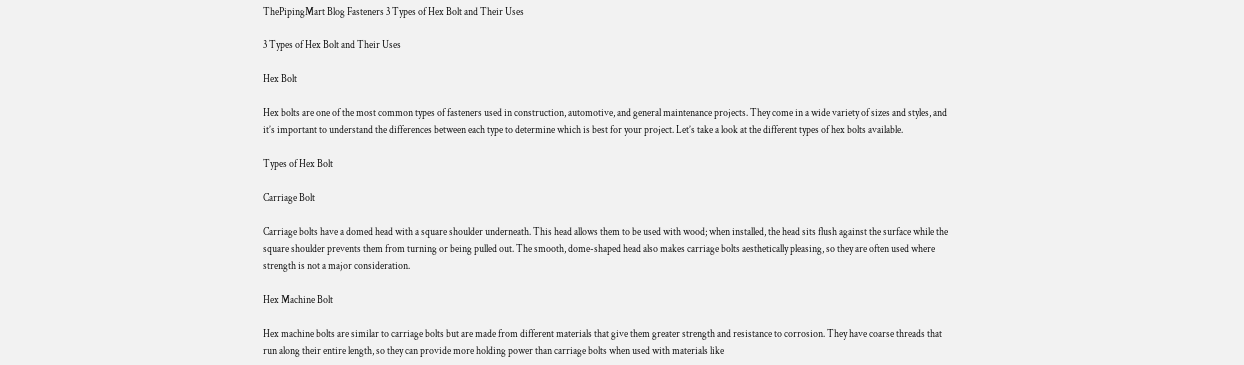ThePipingMart Blog Fasteners 3 Types of Hex Bolt and Their Uses

3 Types of Hex Bolt and Their Uses

Hex Bolt

Hex bolts are one of the most common types of fasteners used in construction, automotive, and general maintenance projects. They come in a wide variety of sizes and styles, and it’s important to understand the differences between each type to determine which is best for your project. Let’s take a look at the different types of hex bolts available.

Types of Hex Bolt

Carriage Bolt

Carriage bolts have a domed head with a square shoulder underneath. This head allows them to be used with wood; when installed, the head sits flush against the surface while the square shoulder prevents them from turning or being pulled out. The smooth, dome-shaped head also makes carriage bolts aesthetically pleasing, so they are often used where strength is not a major consideration.

Hex Machine Bolt

Hex machine bolts are similar to carriage bolts but are made from different materials that give them greater strength and resistance to corrosion. They have coarse threads that run along their entire length, so they can provide more holding power than carriage bolts when used with materials like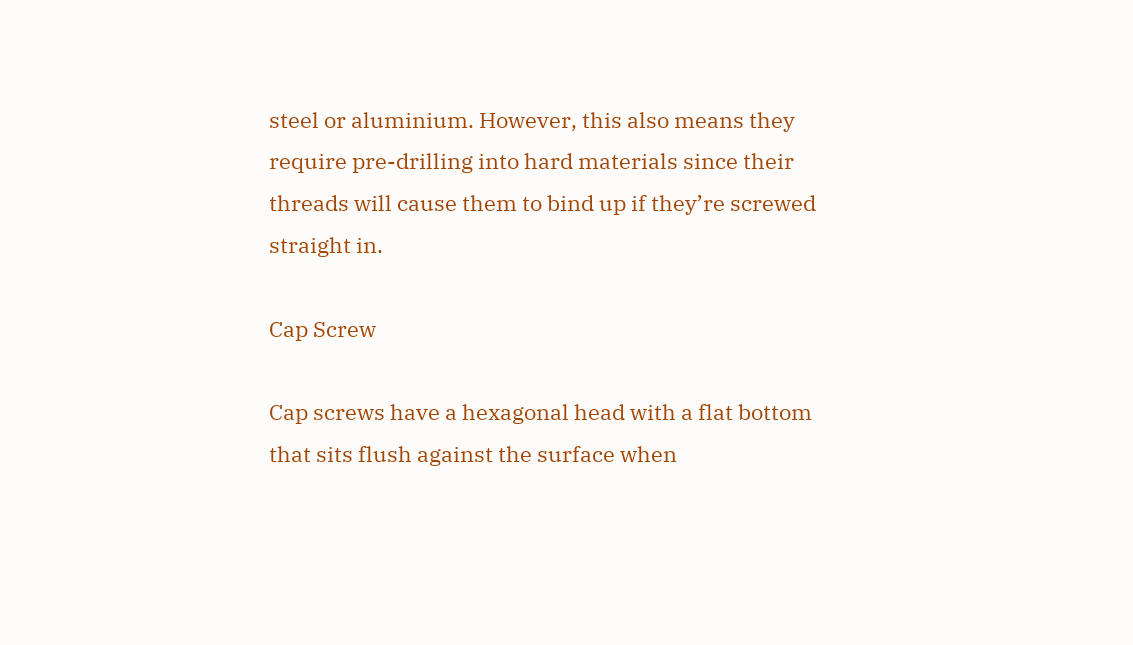steel or aluminium. However, this also means they require pre-drilling into hard materials since their threads will cause them to bind up if they’re screwed straight in.

Cap Screw

Cap screws have a hexagonal head with a flat bottom that sits flush against the surface when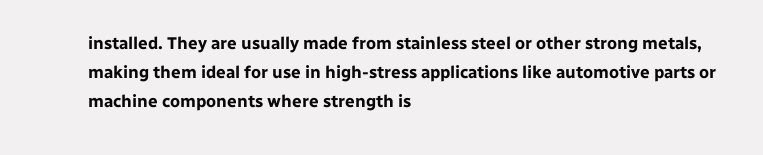installed. They are usually made from stainless steel or other strong metals, making them ideal for use in high-stress applications like automotive parts or machine components where strength is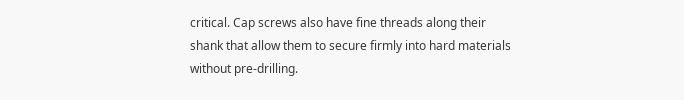critical. Cap screws also have fine threads along their shank that allow them to secure firmly into hard materials without pre-drilling.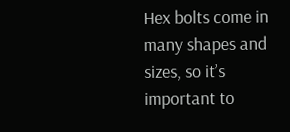Hex bolts come in many shapes and sizes, so it’s important to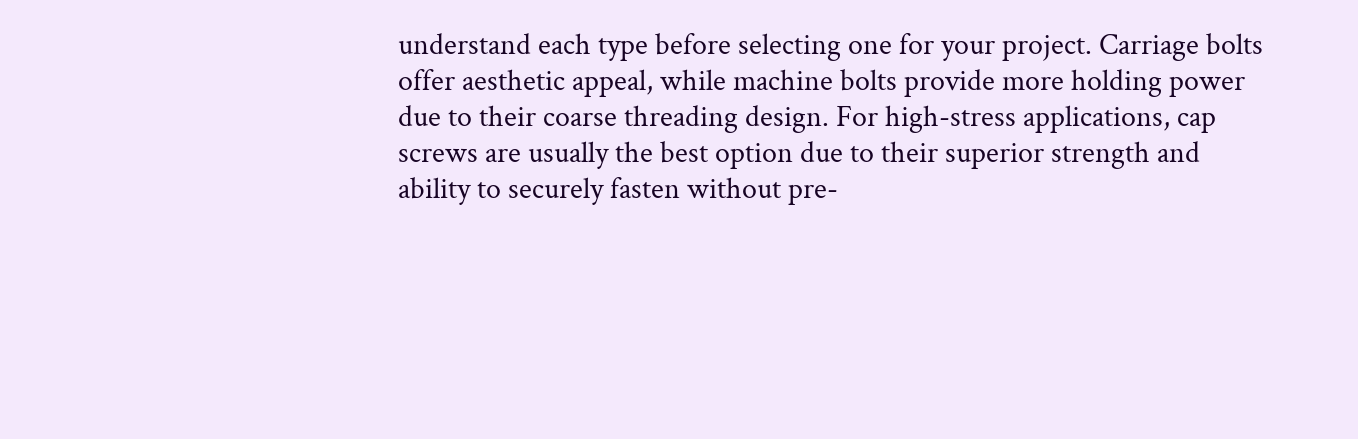understand each type before selecting one for your project. Carriage bolts offer aesthetic appeal, while machine bolts provide more holding power due to their coarse threading design. For high-stress applications, cap screws are usually the best option due to their superior strength and ability to securely fasten without pre-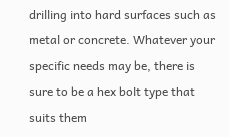drilling into hard surfaces such as metal or concrete. Whatever your specific needs may be, there is sure to be a hex bolt type that suits them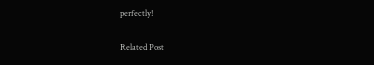perfectly!

Related Post